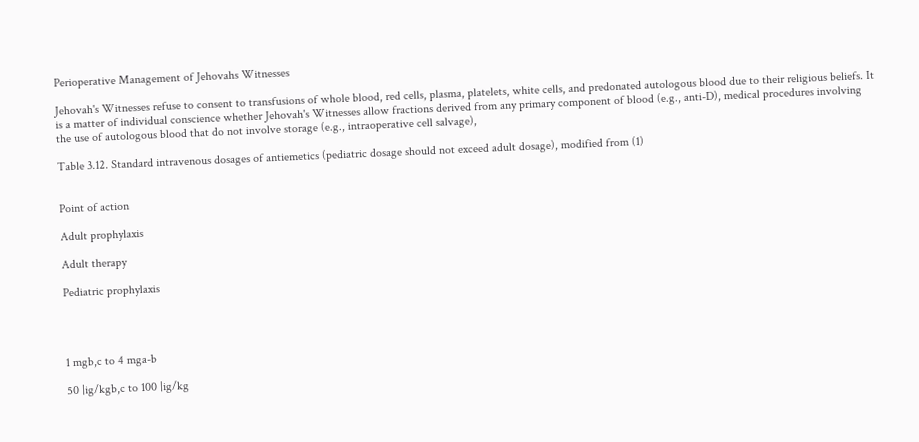Perioperative Management of Jehovahs Witnesses

Jehovah's Witnesses refuse to consent to transfusions of whole blood, red cells, plasma, platelets, white cells, and predonated autologous blood due to their religious beliefs. It is a matter of individual conscience whether Jehovah's Witnesses allow fractions derived from any primary component of blood (e.g., anti-D), medical procedures involving the use of autologous blood that do not involve storage (e.g., intraoperative cell salvage),

Table 3.12. Standard intravenous dosages of antiemetics (pediatric dosage should not exceed adult dosage), modified from (1)


Point of action

Adult prophylaxis

Adult therapy

Pediatric prophylaxis




1 mgb,c to 4 mga-b

50 |ig/kgb,c to 100 |ig/kg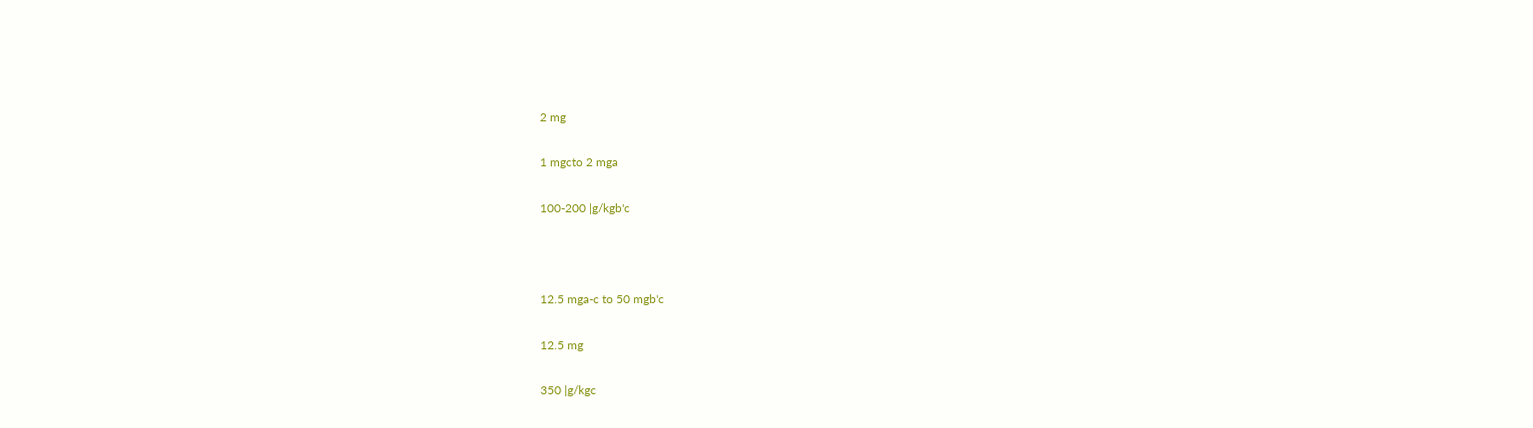2 mg

1 mgcto 2 mga

100-200 |g/kgb'c



12.5 mga-c to 50 mgb'c

12.5 mg

350 |g/kgc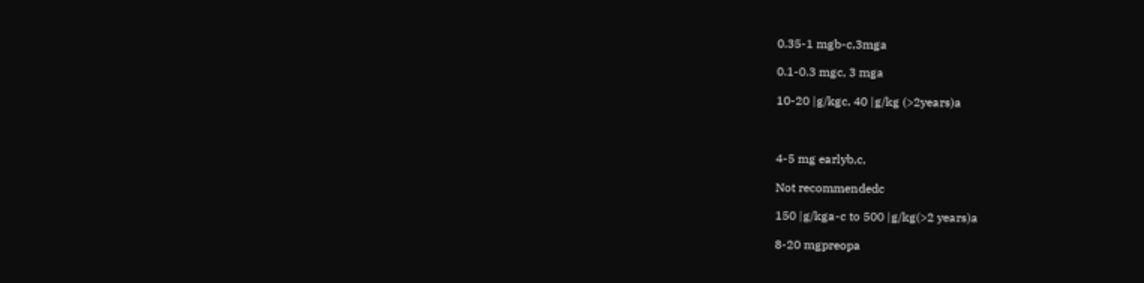0.35-1 mgb-c,3mga

0.1-0.3 mgc, 3 mga

10-20 |g/kgc, 40 |g/kg (>2years)a



4-5 mg earlyb,c,

Not recommendedc

150 |g/kga-c to 500 |g/kg(>2 years)a

8-20 mgpreopa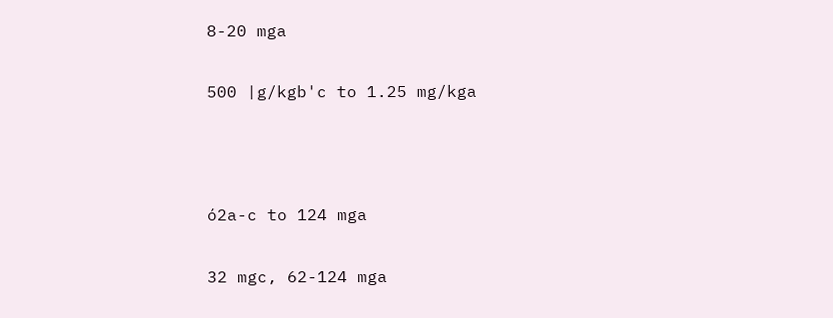8-20 mga

500 |g/kgb'c to 1.25 mg/kga



ó2a-c to 124 mga

32 mgc, 62-124 mga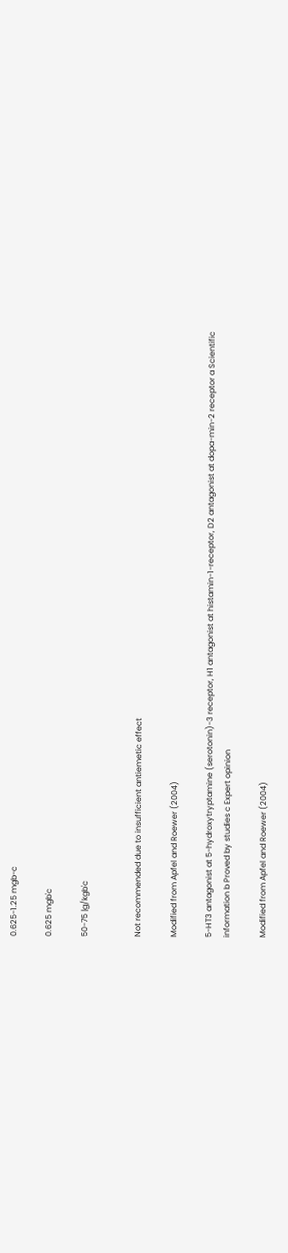0.625-1.25 mgb-c

0.625 mgb'c

50-75 |g/kgb'c


Not recommended due to insufficient antiemetic effect

Modified from Apfel and Roewer (2004)

5-HT3 antagonist at 5-hydroxytryptamine (serotonin)-3 receptor, H1 antagonist at histamin-1-receptor, D2 antagonist at dopa-min-2 receptor a Scientific information b Proved by studies c Expert opinion

Modified from Apfel and Roewer (2004)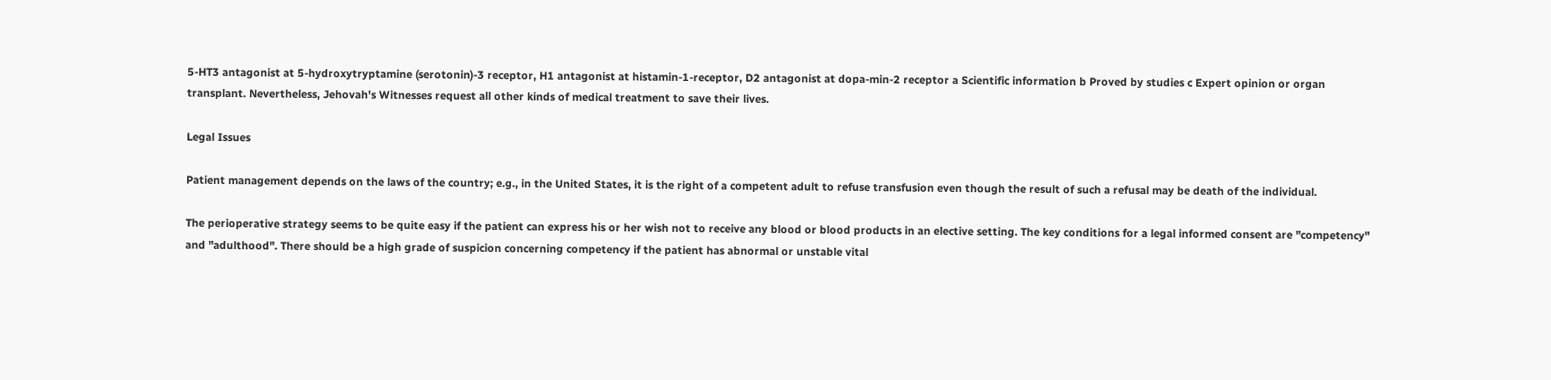5-HT3 antagonist at 5-hydroxytryptamine (serotonin)-3 receptor, H1 antagonist at histamin-1-receptor, D2 antagonist at dopa-min-2 receptor a Scientific information b Proved by studies c Expert opinion or organ transplant. Nevertheless, Jehovah's Witnesses request all other kinds of medical treatment to save their lives.

Legal Issues

Patient management depends on the laws of the country; e.g., in the United States, it is the right of a competent adult to refuse transfusion even though the result of such a refusal may be death of the individual.

The perioperative strategy seems to be quite easy if the patient can express his or her wish not to receive any blood or blood products in an elective setting. The key conditions for a legal informed consent are "competency" and "adulthood". There should be a high grade of suspicion concerning competency if the patient has abnormal or unstable vital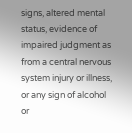signs, altered mental status, evidence of impaired judgment as from a central nervous system injury or illness, or any sign of alcohol or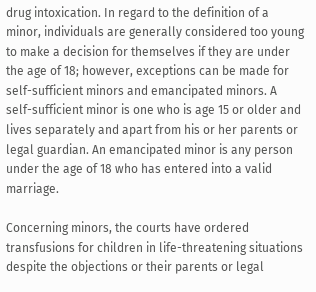drug intoxication. In regard to the definition of a minor, individuals are generally considered too young to make a decision for themselves if they are under the age of 18; however, exceptions can be made for self-sufficient minors and emancipated minors. A self-sufficient minor is one who is age 15 or older and lives separately and apart from his or her parents or legal guardian. An emancipated minor is any person under the age of 18 who has entered into a valid marriage.

Concerning minors, the courts have ordered transfusions for children in life-threatening situations despite the objections or their parents or legal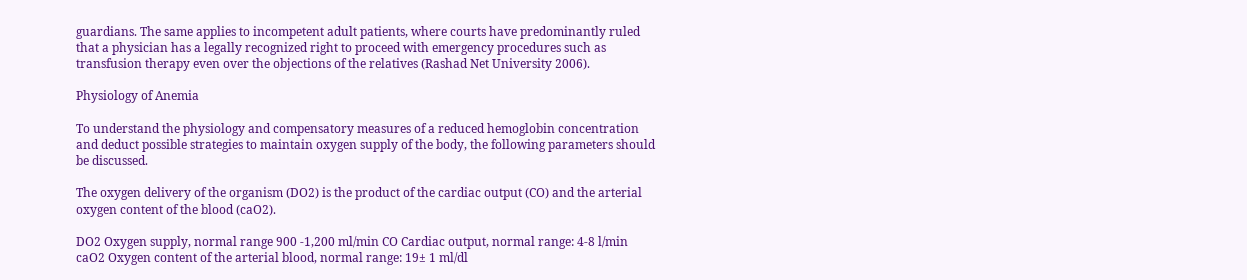guardians. The same applies to incompetent adult patients, where courts have predominantly ruled that a physician has a legally recognized right to proceed with emergency procedures such as transfusion therapy even over the objections of the relatives (Rashad Net University 2006).

Physiology of Anemia

To understand the physiology and compensatory measures of a reduced hemoglobin concentration and deduct possible strategies to maintain oxygen supply of the body, the following parameters should be discussed.

The oxygen delivery of the organism (DO2) is the product of the cardiac output (CO) and the arterial oxygen content of the blood (caO2).

DO2 Oxygen supply, normal range 900 -1,200 ml/min CO Cardiac output, normal range: 4-8 l/min caO2 Oxygen content of the arterial blood, normal range: 19± 1 ml/dl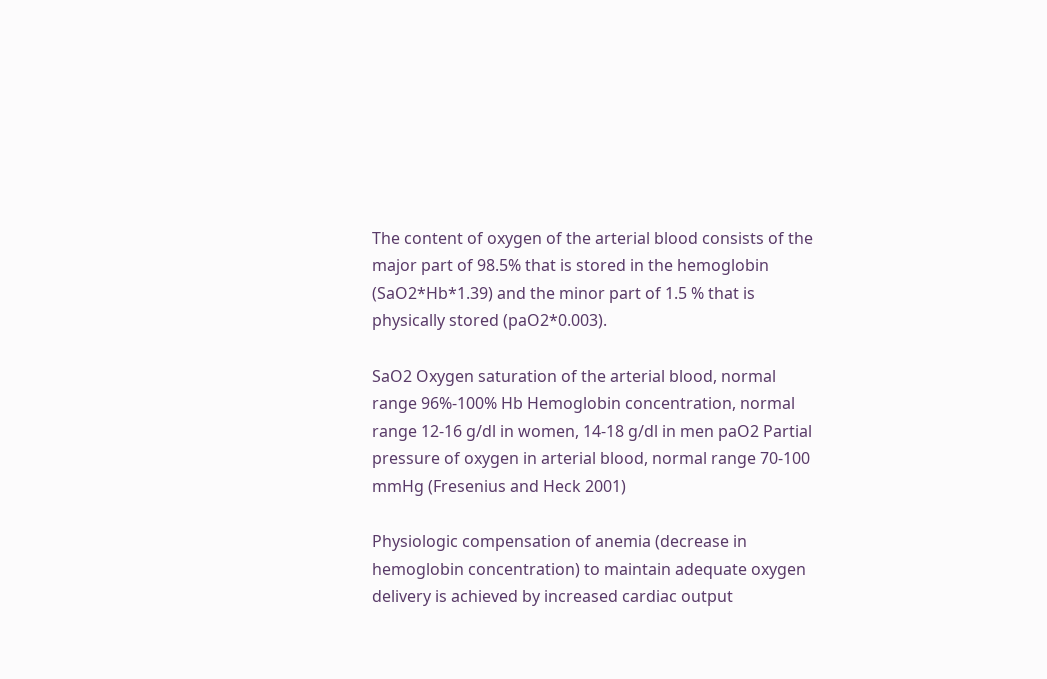The content of oxygen of the arterial blood consists of the major part of 98.5% that is stored in the hemoglobin (SaO2*Hb*1.39) and the minor part of 1.5 % that is physically stored (paO2*0.003).

SaO2 Oxygen saturation of the arterial blood, normal range 96%-100% Hb Hemoglobin concentration, normal range 12-16 g/dl in women, 14-18 g/dl in men paO2 Partial pressure of oxygen in arterial blood, normal range 70-100 mmHg (Fresenius and Heck 2001)

Physiologic compensation of anemia (decrease in hemoglobin concentration) to maintain adequate oxygen delivery is achieved by increased cardiac output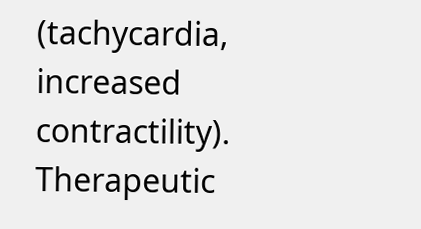(tachycardia, increased contractility). Therapeutic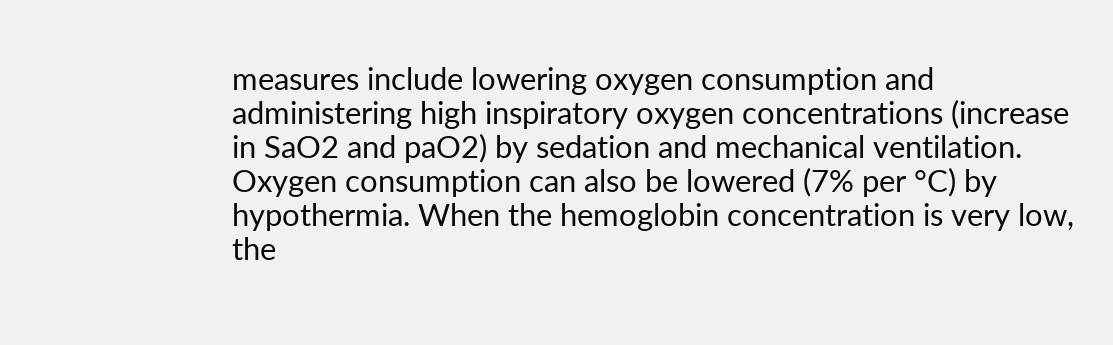measures include lowering oxygen consumption and administering high inspiratory oxygen concentrations (increase in SaO2 and paO2) by sedation and mechanical ventilation. Oxygen consumption can also be lowered (7% per °C) by hypothermia. When the hemoglobin concentration is very low, the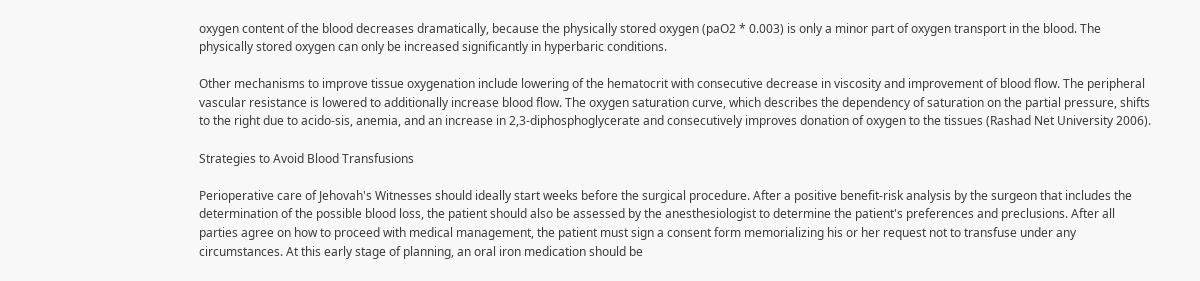oxygen content of the blood decreases dramatically, because the physically stored oxygen (paO2 * 0.003) is only a minor part of oxygen transport in the blood. The physically stored oxygen can only be increased significantly in hyperbaric conditions.

Other mechanisms to improve tissue oxygenation include lowering of the hematocrit with consecutive decrease in viscosity and improvement of blood flow. The peripheral vascular resistance is lowered to additionally increase blood flow. The oxygen saturation curve, which describes the dependency of saturation on the partial pressure, shifts to the right due to acido-sis, anemia, and an increase in 2,3-diphosphoglycerate and consecutively improves donation of oxygen to the tissues (Rashad Net University 2006).

Strategies to Avoid Blood Transfusions

Perioperative care of Jehovah's Witnesses should ideally start weeks before the surgical procedure. After a positive benefit-risk analysis by the surgeon that includes the determination of the possible blood loss, the patient should also be assessed by the anesthesiologist to determine the patient's preferences and preclusions. After all parties agree on how to proceed with medical management, the patient must sign a consent form memorializing his or her request not to transfuse under any circumstances. At this early stage of planning, an oral iron medication should be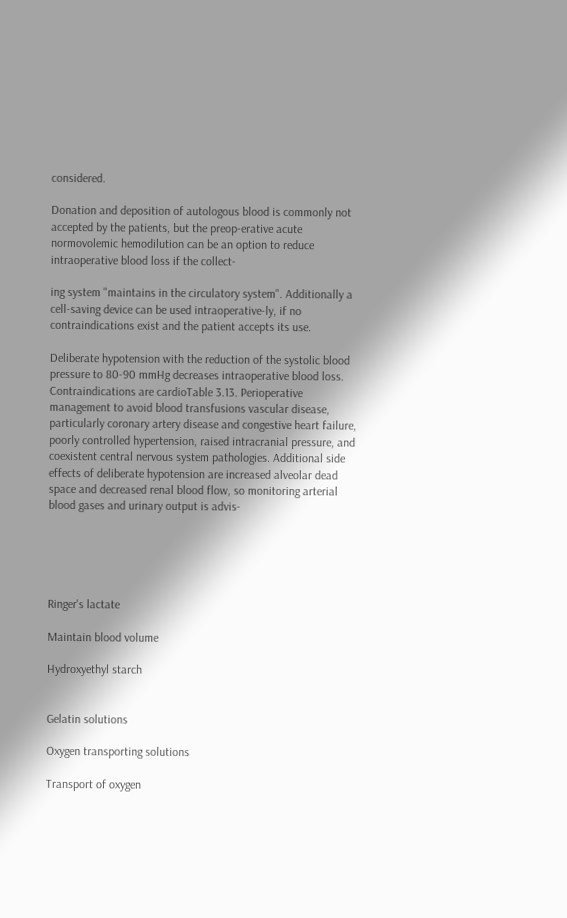considered.

Donation and deposition of autologous blood is commonly not accepted by the patients, but the preop-erative acute normovolemic hemodilution can be an option to reduce intraoperative blood loss if the collect-

ing system "maintains in the circulatory system". Additionally a cell-saving device can be used intraoperative-ly, if no contraindications exist and the patient accepts its use.

Deliberate hypotension with the reduction of the systolic blood pressure to 80-90 mmHg decreases intraoperative blood loss. Contraindications are cardioTable 3.13. Perioperative management to avoid blood transfusions vascular disease, particularly coronary artery disease and congestive heart failure, poorly controlled hypertension, raised intracranial pressure, and coexistent central nervous system pathologies. Additional side effects of deliberate hypotension are increased alveolar dead space and decreased renal blood flow, so monitoring arterial blood gases and urinary output is advis-





Ringer's lactate

Maintain blood volume

Hydroxyethyl starch


Gelatin solutions

Oxygen transporting solutions

Transport of oxygen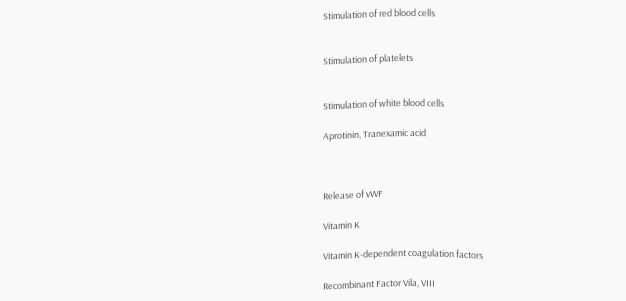Stimulation of red blood cells


Stimulation of platelets


Stimulation of white blood cells

Aprotinin, Tranexamic acid



Release of vWF

Vitamin K

Vitamin K-dependent coagulation factors

Recombinant Factor Vila, VIII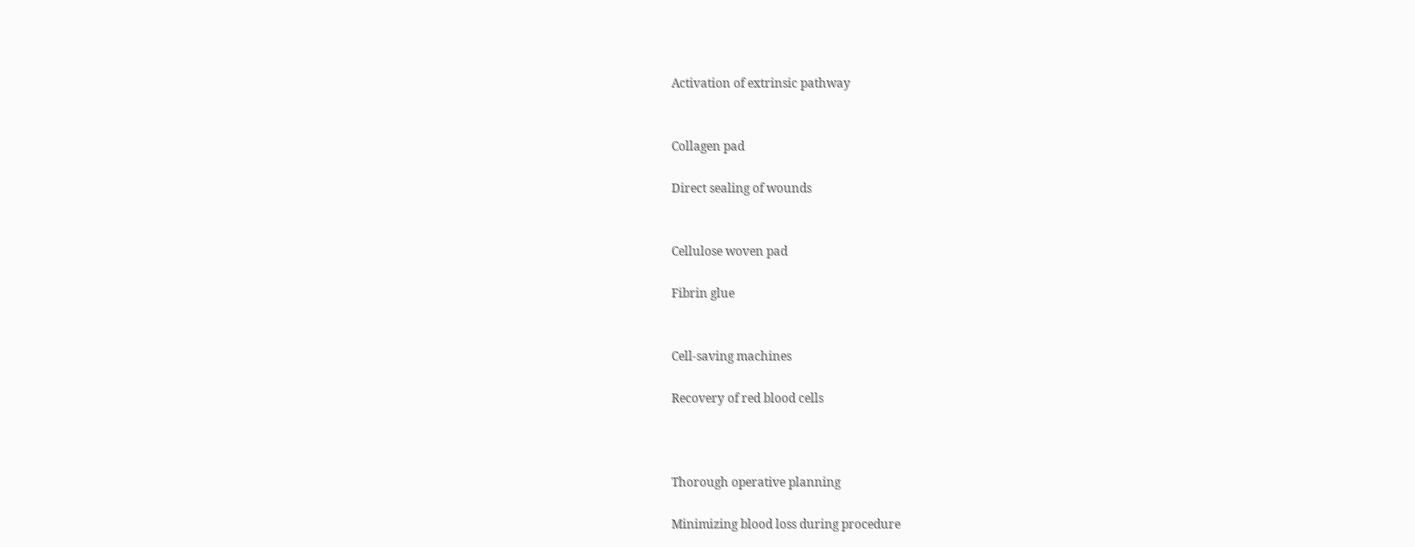Activation of extrinsic pathway


Collagen pad

Direct sealing of wounds


Cellulose woven pad

Fibrin glue


Cell-saving machines

Recovery of red blood cells



Thorough operative planning

Minimizing blood loss during procedure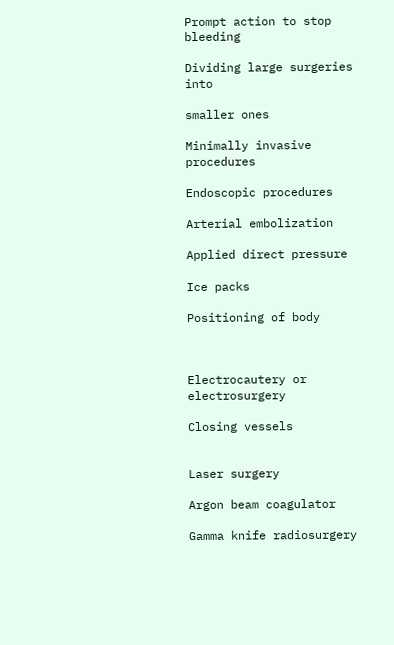Prompt action to stop bleeding

Dividing large surgeries into

smaller ones

Minimally invasive procedures

Endoscopic procedures

Arterial embolization

Applied direct pressure

Ice packs

Positioning of body



Electrocautery or electrosurgery

Closing vessels


Laser surgery

Argon beam coagulator

Gamma knife radiosurgery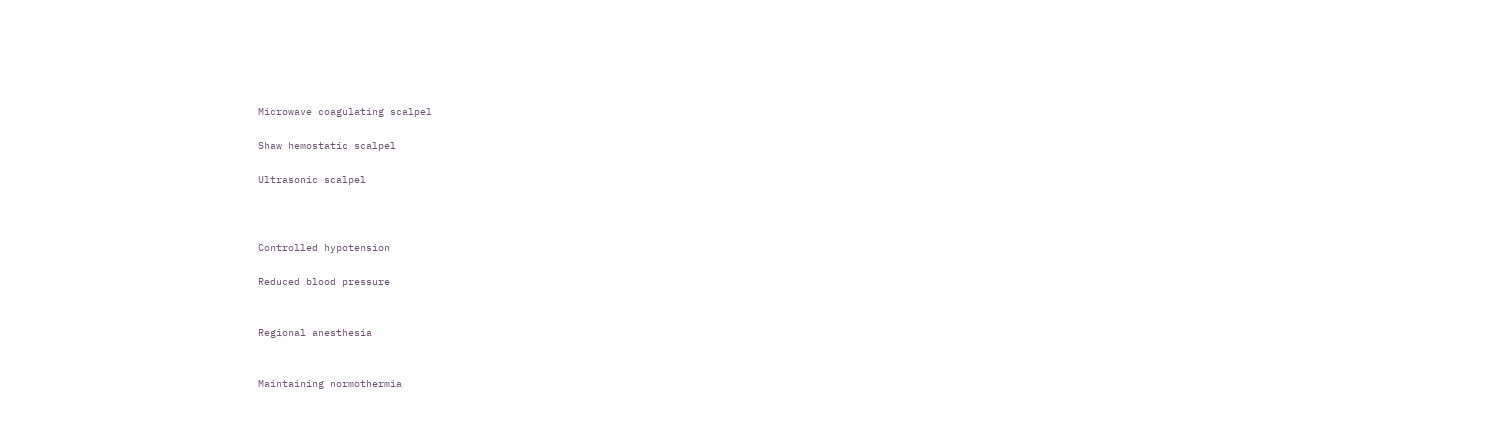Microwave coagulating scalpel

Shaw hemostatic scalpel

Ultrasonic scalpel



Controlled hypotension

Reduced blood pressure


Regional anesthesia


Maintaining normothermia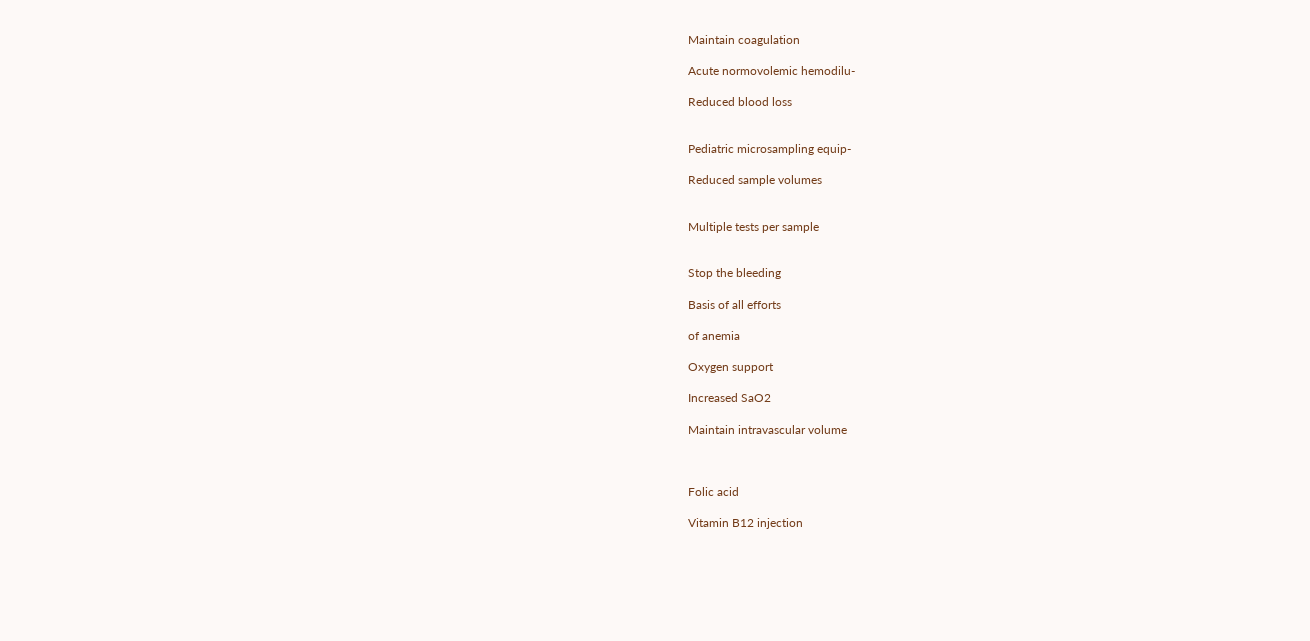Maintain coagulation

Acute normovolemic hemodilu-

Reduced blood loss


Pediatric microsampling equip-

Reduced sample volumes


Multiple tests per sample


Stop the bleeding

Basis of all efforts

of anemia

Oxygen support

Increased SaO2

Maintain intravascular volume



Folic acid

Vitamin B12 injection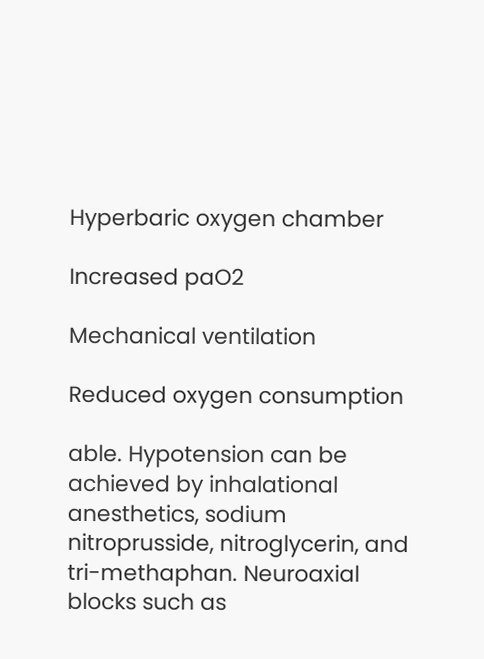Hyperbaric oxygen chamber

Increased paO2

Mechanical ventilation

Reduced oxygen consumption

able. Hypotension can be achieved by inhalational anesthetics, sodium nitroprusside, nitroglycerin, and tri-methaphan. Neuroaxial blocks such as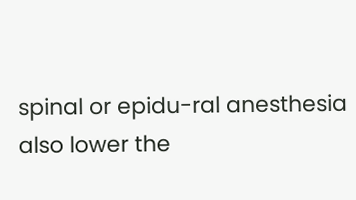spinal or epidu-ral anesthesia also lower the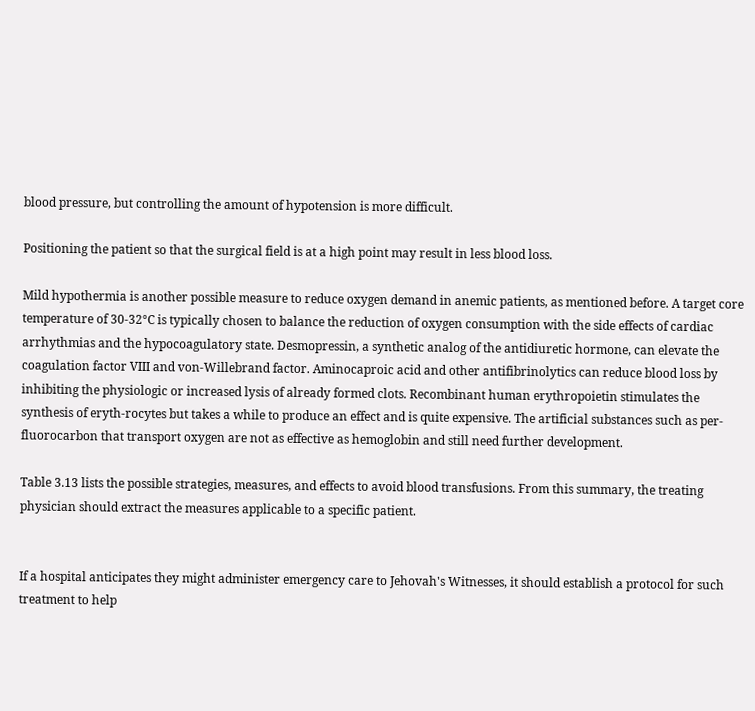blood pressure, but controlling the amount of hypotension is more difficult.

Positioning the patient so that the surgical field is at a high point may result in less blood loss.

Mild hypothermia is another possible measure to reduce oxygen demand in anemic patients, as mentioned before. A target core temperature of 30-32°C is typically chosen to balance the reduction of oxygen consumption with the side effects of cardiac arrhythmias and the hypocoagulatory state. Desmopressin, a synthetic analog of the antidiuretic hormone, can elevate the coagulation factor VIII and von-Willebrand factor. Aminocaproic acid and other antifibrinolytics can reduce blood loss by inhibiting the physiologic or increased lysis of already formed clots. Recombinant human erythropoietin stimulates the synthesis of eryth-rocytes but takes a while to produce an effect and is quite expensive. The artificial substances such as per-fluorocarbon that transport oxygen are not as effective as hemoglobin and still need further development.

Table 3.13 lists the possible strategies, measures, and effects to avoid blood transfusions. From this summary, the treating physician should extract the measures applicable to a specific patient.


If a hospital anticipates they might administer emergency care to Jehovah's Witnesses, it should establish a protocol for such treatment to help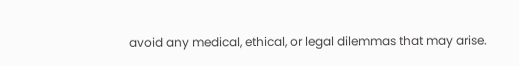avoid any medical, ethical, or legal dilemmas that may arise.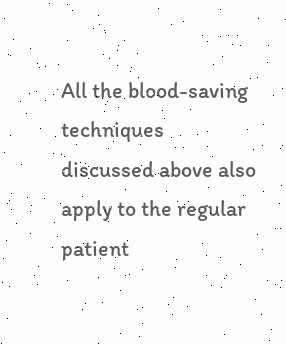All the blood-saving techniques discussed above also apply to the regular patient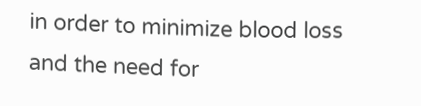in order to minimize blood loss and the need for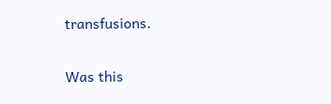transfusions.

Was this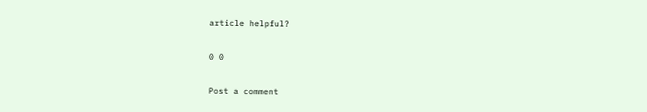article helpful?

0 0

Post a comment